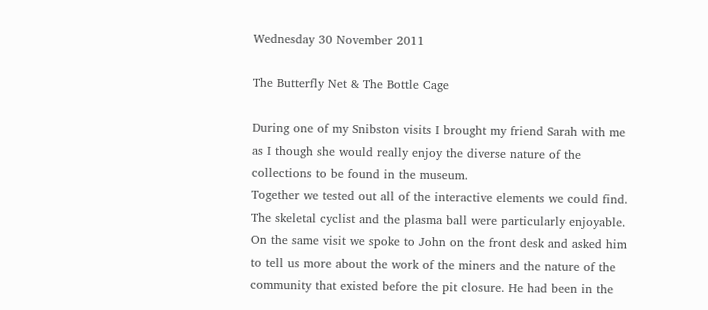Wednesday 30 November 2011

The Butterfly Net & The Bottle Cage

During one of my Snibston visits I brought my friend Sarah with me as I though she would really enjoy the diverse nature of the collections to be found in the museum.
Together we tested out all of the interactive elements we could find. The skeletal cyclist and the plasma ball were particularly enjoyable.
On the same visit we spoke to John on the front desk and asked him to tell us more about the work of the miners and the nature of the community that existed before the pit closure. He had been in the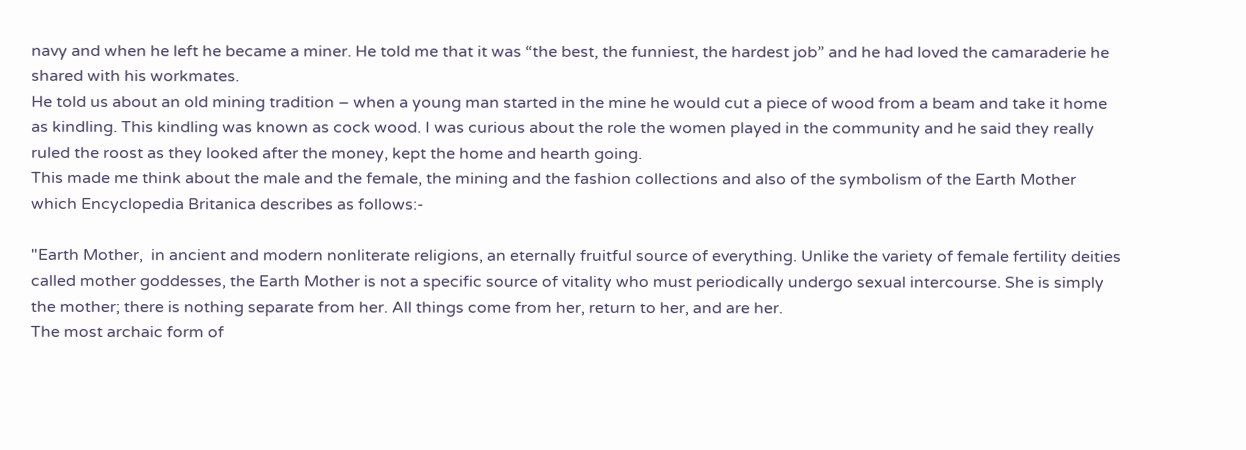navy and when he left he became a miner. He told me that it was “the best, the funniest, the hardest job” and he had loved the camaraderie he shared with his workmates.
He told us about an old mining tradition – when a young man started in the mine he would cut a piece of wood from a beam and take it home as kindling. This kindling was known as cock wood. I was curious about the role the women played in the community and he said they really ruled the roost as they looked after the money, kept the home and hearth going.
This made me think about the male and the female, the mining and the fashion collections and also of the symbolism of the Earth Mother which Encyclopedia Britanica describes as follows:-

"Earth Mother,  in ancient and modern nonliterate religions, an eternally fruitful source of everything. Unlike the variety of female fertility deities called mother goddesses, the Earth Mother is not a specific source of vitality who must periodically undergo sexual intercourse. She is simply the mother; there is nothing separate from her. All things come from her, return to her, and are her.
The most archaic form of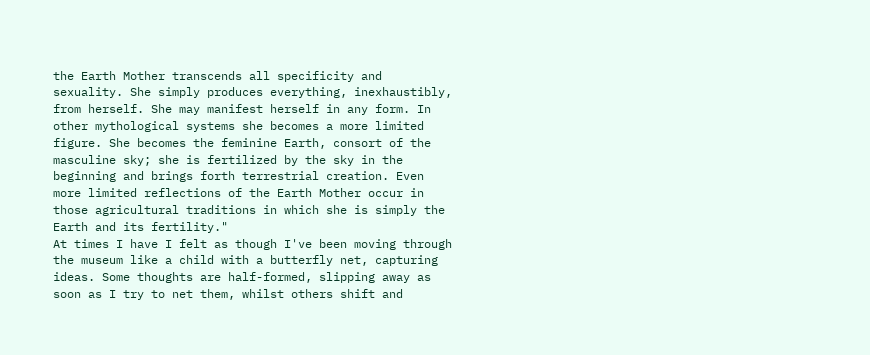the Earth Mother transcends all specificity and sexuality. She simply produces everything, inexhaustibly, from herself. She may manifest herself in any form. In other mythological systems she becomes a more limited figure. She becomes the feminine Earth, consort of the masculine sky; she is fertilized by the sky in the beginning and brings forth terrestrial creation. Even more limited reflections of the Earth Mother occur in those agricultural traditions in which she is simply the Earth and its fertility."
At times I have I felt as though I've been moving through the museum like a child with a butterfly net, capturing ideas. Some thoughts are half-formed, slipping away as soon as I try to net them, whilst others shift and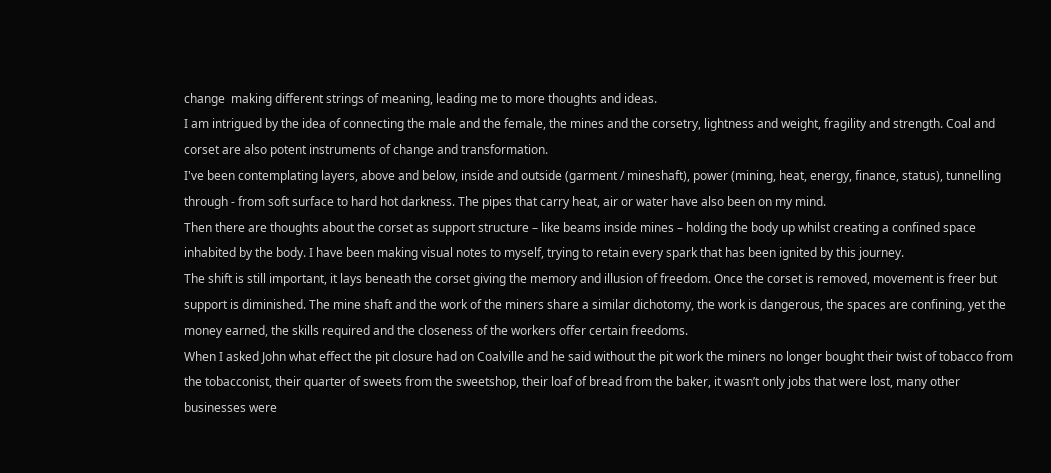change  making different strings of meaning, leading me to more thoughts and ideas.
I am intrigued by the idea of connecting the male and the female, the mines and the corsetry, lightness and weight, fragility and strength. Coal and corset are also potent instruments of change and transformation.
I've been contemplating layers, above and below, inside and outside (garment / mineshaft), power (mining, heat, energy, finance, status), tunnelling through - from soft surface to hard hot darkness. The pipes that carry heat, air or water have also been on my mind.
Then there are thoughts about the corset as support structure – like beams inside mines – holding the body up whilst creating a confined space inhabited by the body. I have been making visual notes to myself, trying to retain every spark that has been ignited by this journey.
The shift is still important, it lays beneath the corset giving the memory and illusion of freedom. Once the corset is removed, movement is freer but support is diminished. The mine shaft and the work of the miners share a similar dichotomy, the work is dangerous, the spaces are confining, yet the money earned, the skills required and the closeness of the workers offer certain freedoms.
When I asked John what effect the pit closure had on Coalville and he said without the pit work the miners no longer bought their twist of tobacco from the tobacconist, their quarter of sweets from the sweetshop, their loaf of bread from the baker, it wasn’t only jobs that were lost, many other businesses were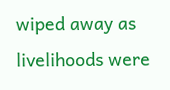wiped away as livelihoods were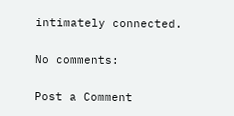intimately connected.

No comments:

Post a Comment